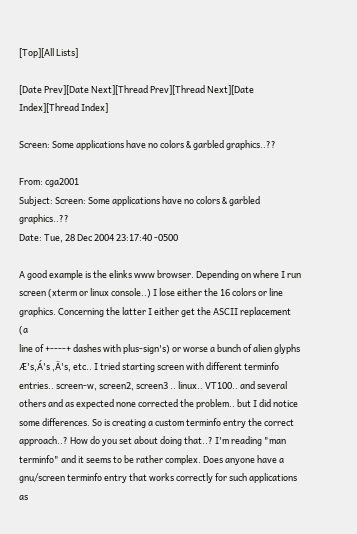[Top][All Lists]

[Date Prev][Date Next][Thread Prev][Thread Next][Date Index][Thread Index]

Screen: Some applications have no colors & garbled graphics..??

From: cga2001
Subject: Screen: Some applications have no colors & garbled graphics..??
Date: Tue, 28 Dec 2004 23:17:40 -0500

A good example is the elinks www browser. Depending on where I run
screen (xterm or linux console..) I lose either the 16 colors or line
graphics. Concerning the latter I either get the ASCII replacement (a
line of +----+ dashes with plus-sign's) or worse a bunch of alien glyphs
Æ's,Á's ,Ä's, etc.. I tried starting screen with different terminfo
entries.. screen-w, screen2, screen3 .. linux.. VT100.. and several
others and as expected none corrected the problem.. but I did notice
some differences. So is creating a custom terminfo entry the correct
approach..? How do you set about doing that..? I'm reading "man
terminfo" and it seems to be rather complex. Does anyone have a
gnu/screen terminfo entry that works correctly for such applications as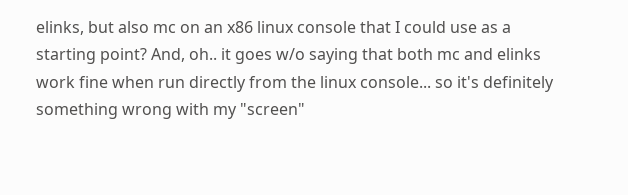elinks, but also mc on an x86 linux console that I could use as a
starting point? And, oh.. it goes w/o saying that both mc and elinks
work fine when run directly from the linux console... so it's definitely
something wrong with my "screen"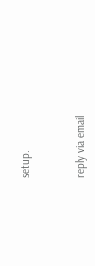setup.


reply via email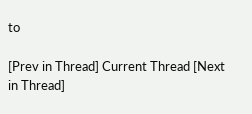to

[Prev in Thread] Current Thread [Next in Thread]